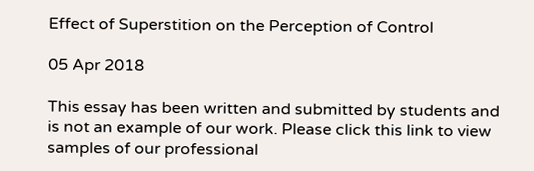Effect of Superstition on the Perception of Control

05 Apr 2018

This essay has been written and submitted by students and is not an example of our work. Please click this link to view samples of our professional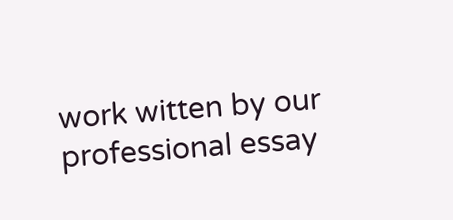work witten by our professional essay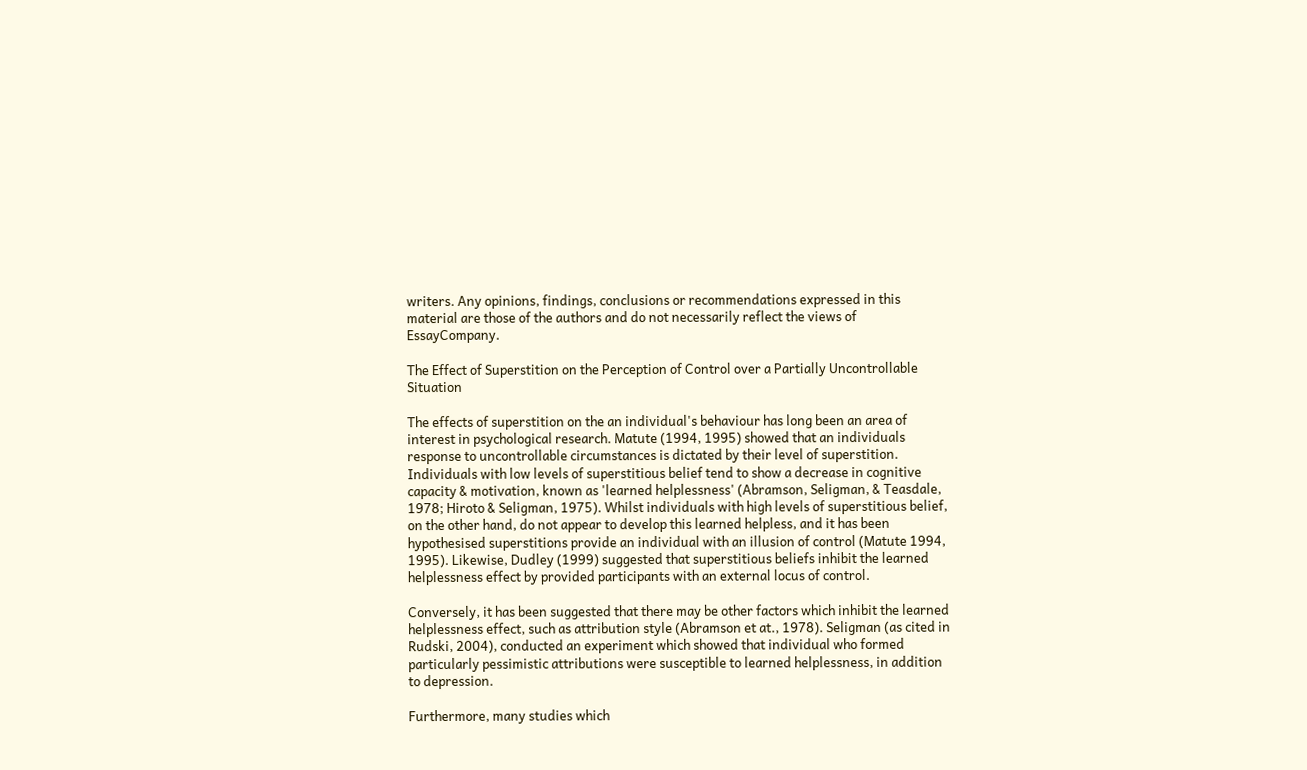writers. Any opinions, findings, conclusions or recommendations expressed in this material are those of the authors and do not necessarily reflect the views of EssayCompany.

The Effect of Superstition on the Perception of Control over a Partially Uncontrollable Situation

The effects of superstition on the an individual's behaviour has long been an area of interest in psychological research. Matute (1994, 1995) showed that an individuals response to uncontrollable circumstances is dictated by their level of superstition. Individuals with low levels of superstitious belief tend to show a decrease in cognitive capacity & motivation, known as 'learned helplessness' (Abramson, Seligman, & Teasdale, 1978; Hiroto & Seligman, 1975). Whilst individuals with high levels of superstitious belief, on the other hand, do not appear to develop this learned helpless, and it has been hypothesised superstitions provide an individual with an illusion of control (Matute 1994, 1995). Likewise, Dudley (1999) suggested that superstitious beliefs inhibit the learned helplessness effect by provided participants with an external locus of control.

Conversely, it has been suggested that there may be other factors which inhibit the learned helplessness effect, such as attribution style (Abramson et at., 1978). Seligman (as cited in Rudski, 2004), conducted an experiment which showed that individual who formed particularly pessimistic attributions were susceptible to learned helplessness, in addition to depression.

Furthermore, many studies which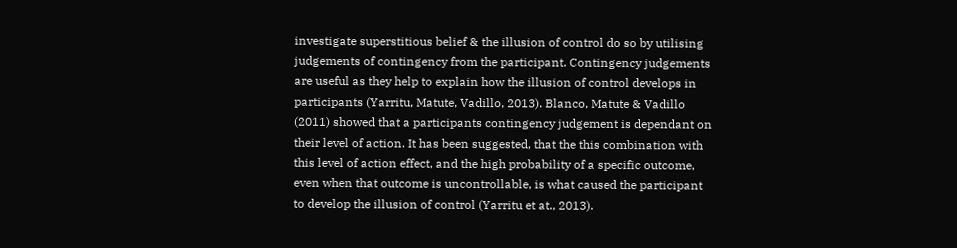investigate superstitious belief & the illusion of control do so by utilising judgements of contingency from the participant. Contingency judgements are useful as they help to explain how the illusion of control develops in participants (Yarritu, Matute, Vadillo, 2013). Blanco, Matute & Vadillo (2011) showed that a participants contingency judgement is dependant on their level of action. It has been suggested, that the this combination with this level of action effect, and the high probability of a specific outcome, even when that outcome is uncontrollable, is what caused the participant to develop the illusion of control (Yarritu et at., 2013).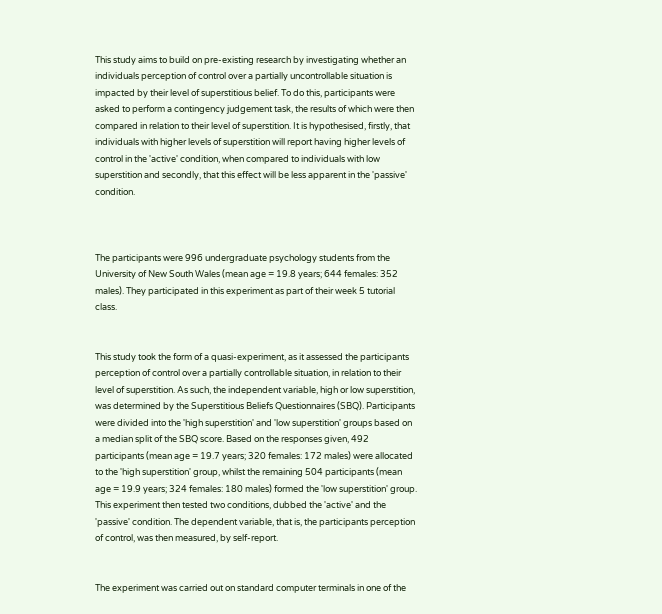This study aims to build on pre-existing research by investigating whether an individuals perception of control over a partially uncontrollable situation is impacted by their level of superstitious belief. To do this, participants were asked to perform a contingency judgement task, the results of which were then compared in relation to their level of superstition. It is hypothesised, firstly, that individuals with higher levels of superstition will report having higher levels of control in the 'active' condition, when compared to individuals with low superstition and secondly, that this effect will be less apparent in the 'passive' condition.



The participants were 996 undergraduate psychology students from the University of New South Wales (mean age = 19.8 years; 644 females: 352 males). They participated in this experiment as part of their week 5 tutorial class.


This study took the form of a quasi-experiment, as it assessed the participants perception of control over a partially controllable situation, in relation to their level of superstition. As such, the independent variable, high or low superstition, was determined by the Superstitious Beliefs Questionnaires (SBQ). Participants were divided into the 'high superstition' and 'low superstition' groups based on a median split of the SBQ score. Based on the responses given, 492 participants (mean age = 19.7 years; 320 females: 172 males) were allocated to the 'high superstition' group, whilst the remaining 504 participants (mean age = 19.9 years; 324 females: 180 males) formed the 'low superstition' group. This experiment then tested two conditions, dubbed the 'active' and the 'passive' condition. The dependent variable, that is, the participants perception of control, was then measured, by self-report.


The experiment was carried out on standard computer terminals in one of the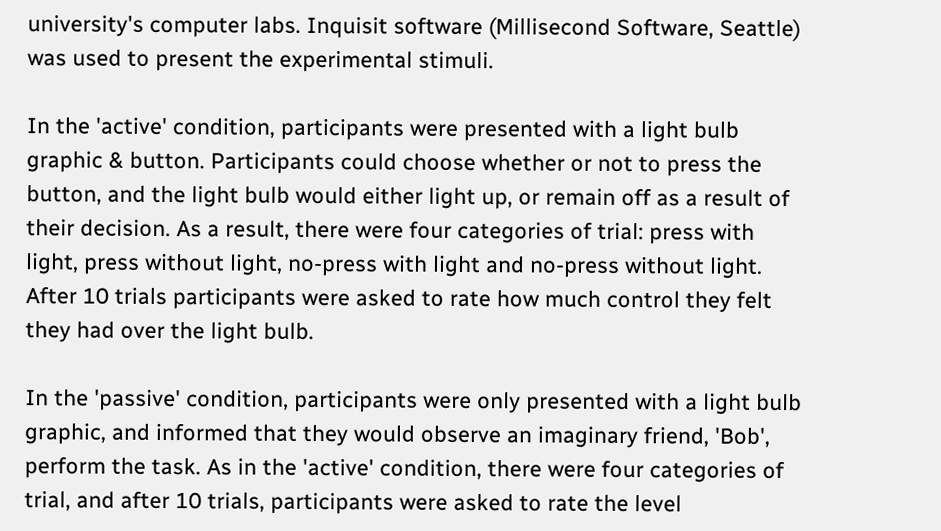university's computer labs. Inquisit software (Millisecond Software, Seattle) was used to present the experimental stimuli.

In the 'active' condition, participants were presented with a light bulb graphic & button. Participants could choose whether or not to press the button, and the light bulb would either light up, or remain off as a result of their decision. As a result, there were four categories of trial: press with light, press without light, no-press with light and no-press without light. After 10 trials participants were asked to rate how much control they felt they had over the light bulb.

In the 'passive' condition, participants were only presented with a light bulb graphic, and informed that they would observe an imaginary friend, 'Bob', perform the task. As in the 'active' condition, there were four categories of trial, and after 10 trials, participants were asked to rate the level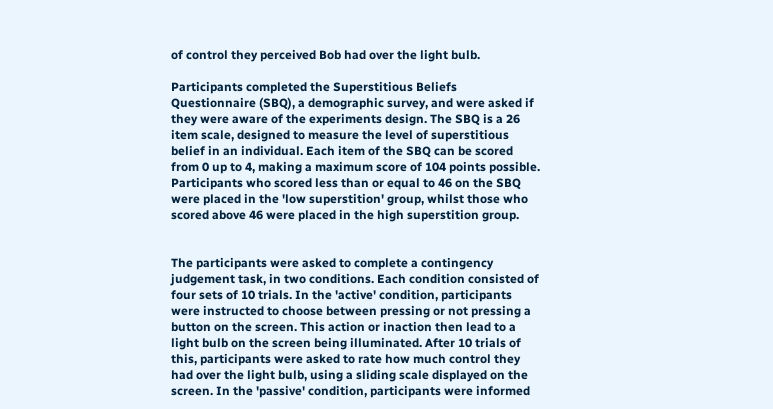of control they perceived Bob had over the light bulb.

Participants completed the Superstitious Beliefs Questionnaire (SBQ), a demographic survey, and were asked if they were aware of the experiments design. The SBQ is a 26 item scale, designed to measure the level of superstitious belief in an individual. Each item of the SBQ can be scored from 0 up to 4, making a maximum score of 104 points possible. Participants who scored less than or equal to 46 on the SBQ were placed in the 'low superstition' group, whilst those who scored above 46 were placed in the high superstition group.


The participants were asked to complete a contingency judgement task, in two conditions. Each condition consisted of four sets of 10 trials. In the 'active' condition, participants were instructed to choose between pressing or not pressing a button on the screen. This action or inaction then lead to a light bulb on the screen being illuminated. After 10 trials of this, participants were asked to rate how much control they had over the light bulb, using a sliding scale displayed on the screen. In the 'passive' condition, participants were informed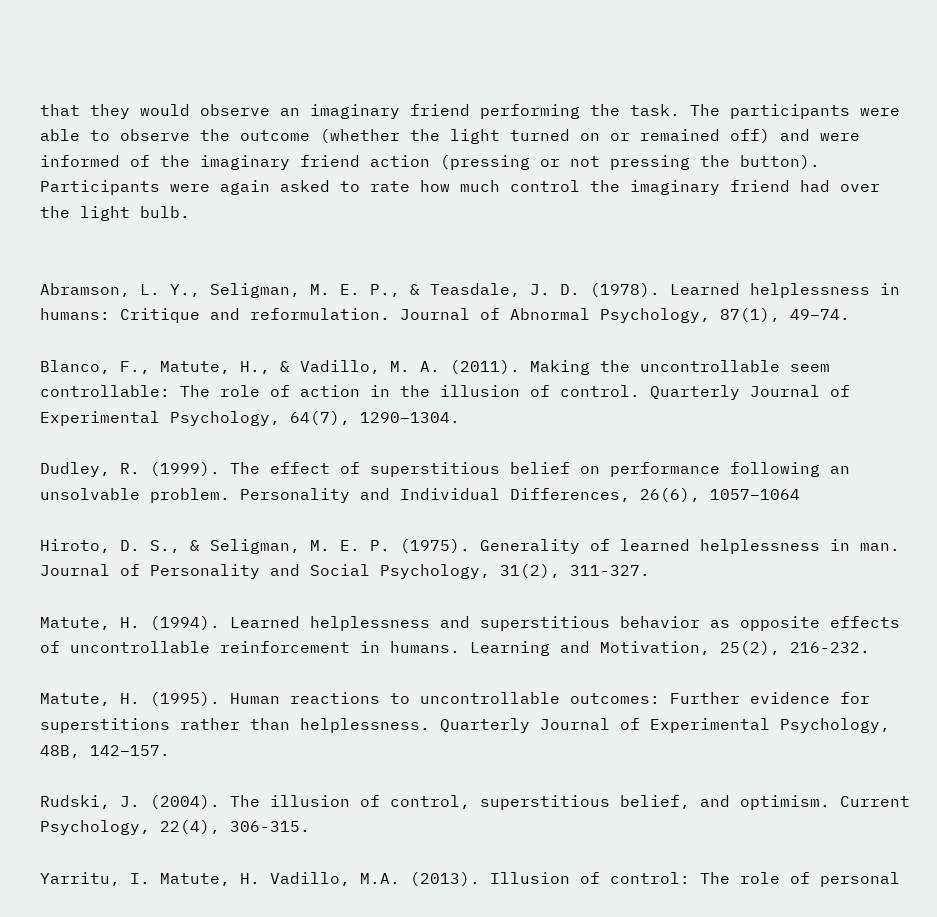that they would observe an imaginary friend performing the task. The participants were able to observe the outcome (whether the light turned on or remained off) and were informed of the imaginary friend action (pressing or not pressing the button). Participants were again asked to rate how much control the imaginary friend had over the light bulb.


Abramson, L. Y., Seligman, M. E. P., & Teasdale, J. D. (1978). Learned helplessness in humans: Critique and reformulation. Journal of Abnormal Psychology, 87(1), 49–74.

Blanco, F., Matute, H., & Vadillo, M. A. (2011). Making the uncontrollable seem controllable: The role of action in the illusion of control. Quarterly Journal of Experimental Psychology, 64(7), 1290–1304.

Dudley, R. (1999). The effect of superstitious belief on performance following an unsolvable problem. Personality and Individual Differences, 26(6), 1057–1064

Hiroto, D. S., & Seligman, M. E. P. (1975). Generality of learned helplessness in man. Journal of Personality and Social Psychology, 31(2), 311-327.

Matute, H. (1994). Learned helplessness and superstitious behavior as opposite effects of uncontrollable reinforcement in humans. Learning and Motivation, 25(2), 216-232.

Matute, H. (1995). Human reactions to uncontrollable outcomes: Further evidence for superstitions rather than helplessness. Quarterly Journal of Experimental Psychology, 48B, 142–157.

Rudski, J. (2004). The illusion of control, superstitious belief, and optimism. Current Psychology, 22(4), 306-315.

Yarritu, I. Matute, H. Vadillo, M.A. (2013). Illusion of control: The role of personal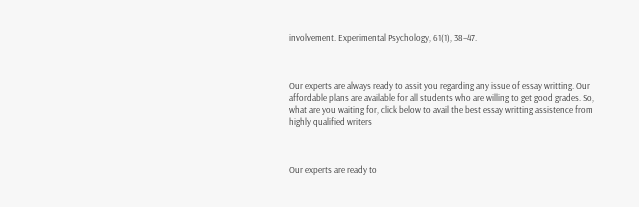involvement. Experimental Psychology, 61(1), 38–47.



Our experts are always ready to assit you regarding any issue of essay writting. Our affordable plans are available for all students who are willing to get good grades. So, what are you waiting for, click below to avail the best essay writting assistence from highly qualified writers



Our experts are ready to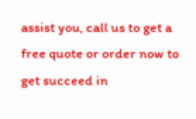assist you, call us to get a free quote or order now to get succeed in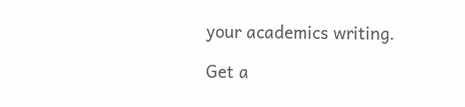your academics writing.

Get a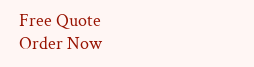Free Quote Order Now